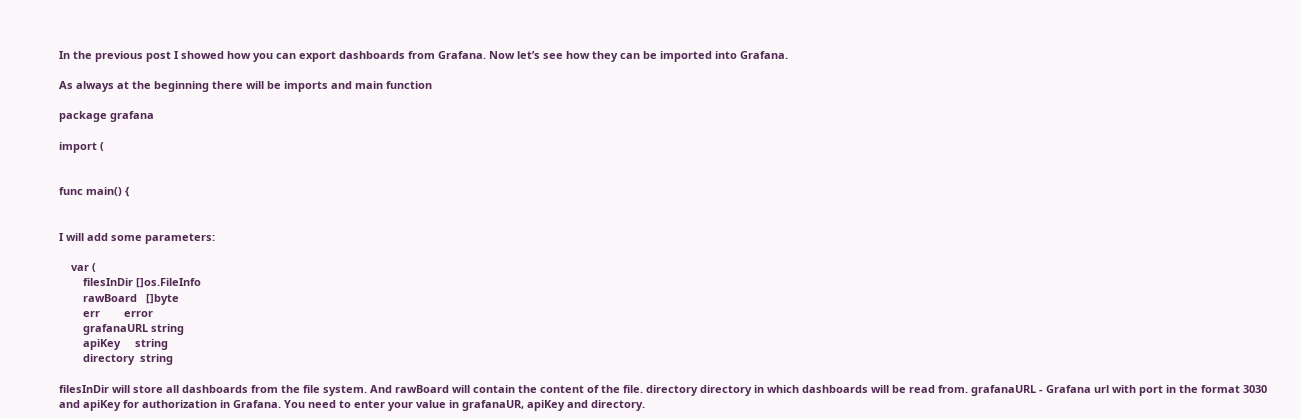In the previous post I showed how you can export dashboards from Grafana. Now let’s see how they can be imported into Grafana.

As always at the beginning there will be imports and main function

package grafana

import (


func main() {


I will add some parameters:

    var (
        filesInDir []os.FileInfo
        rawBoard   []byte
        err        error
        grafanaURL string
        apiKey     string
        directory  string

filesInDir will store all dashboards from the file system. And rawBoard will contain the content of the file. directory directory in which dashboards will be read from. grafanaURL - Grafana url with port in the format 3030 and apiKey for authorization in Grafana. You need to enter your value in grafanaUR, apiKey and directory.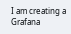I am creating a Grafana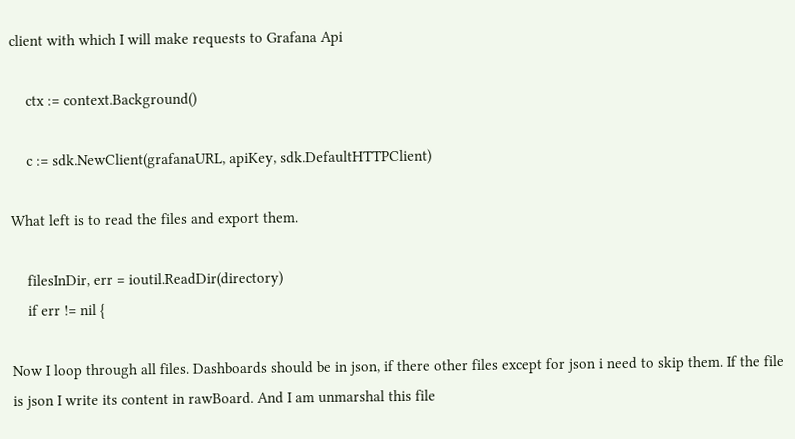client with which I will make requests to Grafana Api

    ctx := context.Background()

    c := sdk.NewClient(grafanaURL, apiKey, sdk.DefaultHTTPClient)

What left is to read the files and export them.

    filesInDir, err = ioutil.ReadDir(directory)
    if err != nil {

Now I loop through all files. Dashboards should be in json, if there other files except for json i need to skip them. If the file is json I write its content in rawBoard. And I am unmarshal this file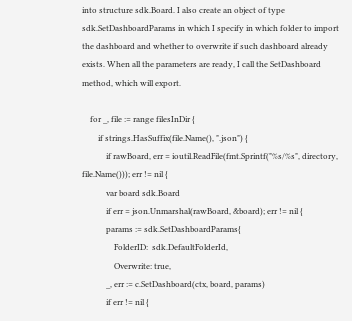into structure sdk.Board. I also create an object of type sdk.SetDashboardParams in which I specify in which folder to import the dashboard and whether to overwrite if such dashboard already exists. When all the parameters are ready, I call the SetDashboard method, which will export.

    for _, file := range filesInDir {
        if strings.HasSuffix(file.Name(), ".json") {
            if rawBoard, err = ioutil.ReadFile(fmt.Sprintf("%s/%s", directory, file.Name())); err != nil {
            var board sdk.Board
            if err = json.Unmarshal(rawBoard, &board); err != nil {
            params := sdk.SetDashboardParams{
                FolderID:  sdk.DefaultFolderId,
                Overwrite: true,
            _, err := c.SetDashboard(ctx, board, params)
            if err != nil {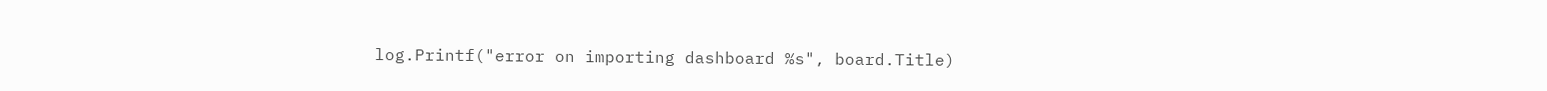log.Printf("error on importing dashboard %s", board.Title)